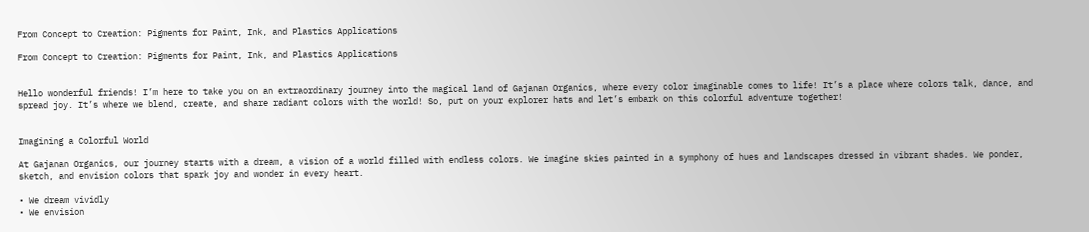From Concept to Creation: Pigments for Paint, Ink, and Plastics Applications

From Concept to Creation: Pigments for Paint, Ink, and Plastics Applications


Hello wonderful friends! I’m here to take you on an extraordinary journey into the magical land of Gajanan Organics, where every color imaginable comes to life! It’s a place where colors talk, dance, and spread joy. It’s where we blend, create, and share radiant colors with the world! So, put on your explorer hats and let’s embark on this colorful adventure together!


Imagining a Colorful World

At Gajanan Organics, our journey starts with a dream, a vision of a world filled with endless colors. We imagine skies painted in a symphony of hues and landscapes dressed in vibrant shades. We ponder, sketch, and envision colors that spark joy and wonder in every heart.

• We dream vividly
• We envision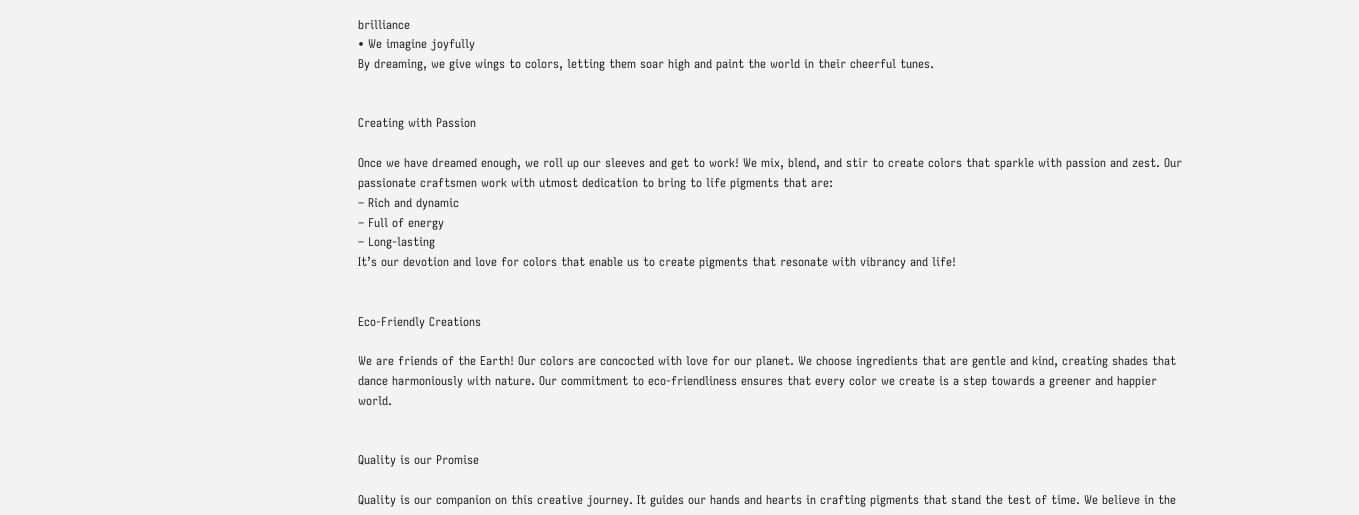brilliance
• We imagine joyfully
By dreaming, we give wings to colors, letting them soar high and paint the world in their cheerful tunes.


Creating with Passion

Once we have dreamed enough, we roll up our sleeves and get to work! We mix, blend, and stir to create colors that sparkle with passion and zest. Our passionate craftsmen work with utmost dedication to bring to life pigments that are:
– Rich and dynamic
– Full of energy
– Long-lasting
It’s our devotion and love for colors that enable us to create pigments that resonate with vibrancy and life!


Eco-Friendly Creations

We are friends of the Earth! Our colors are concocted with love for our planet. We choose ingredients that are gentle and kind, creating shades that dance harmoniously with nature. Our commitment to eco-friendliness ensures that every color we create is a step towards a greener and happier world.


Quality is our Promise

Quality is our companion on this creative journey. It guides our hands and hearts in crafting pigments that stand the test of time. We believe in the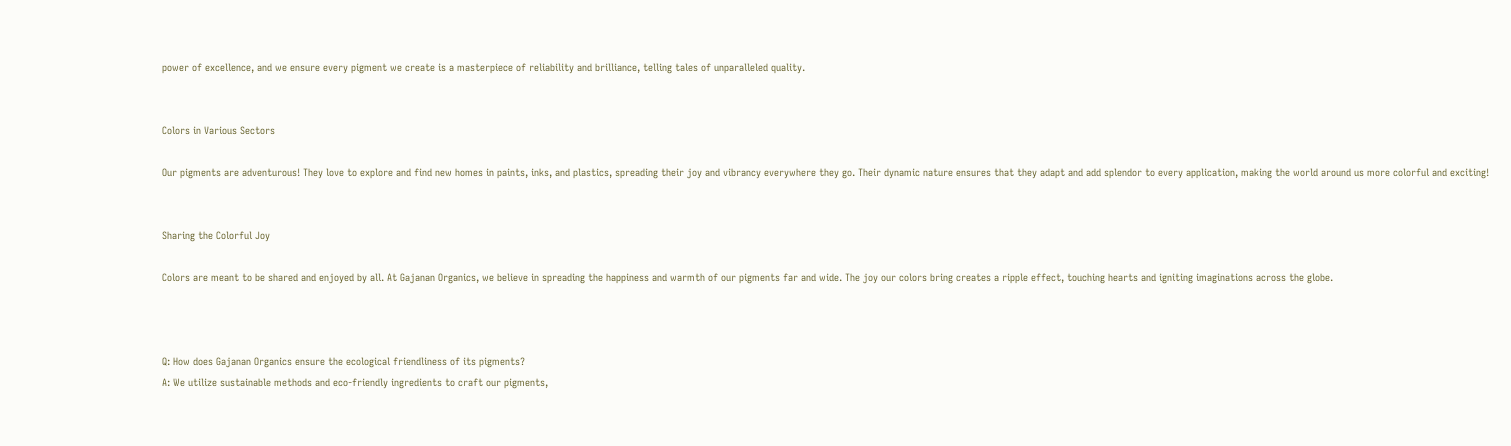power of excellence, and we ensure every pigment we create is a masterpiece of reliability and brilliance, telling tales of unparalleled quality.


Colors in Various Sectors

Our pigments are adventurous! They love to explore and find new homes in paints, inks, and plastics, spreading their joy and vibrancy everywhere they go. Their dynamic nature ensures that they adapt and add splendor to every application, making the world around us more colorful and exciting!


Sharing the Colorful Joy

Colors are meant to be shared and enjoyed by all. At Gajanan Organics, we believe in spreading the happiness and warmth of our pigments far and wide. The joy our colors bring creates a ripple effect, touching hearts and igniting imaginations across the globe.



Q: How does Gajanan Organics ensure the ecological friendliness of its pigments?
A: We utilize sustainable methods and eco-friendly ingredients to craft our pigments,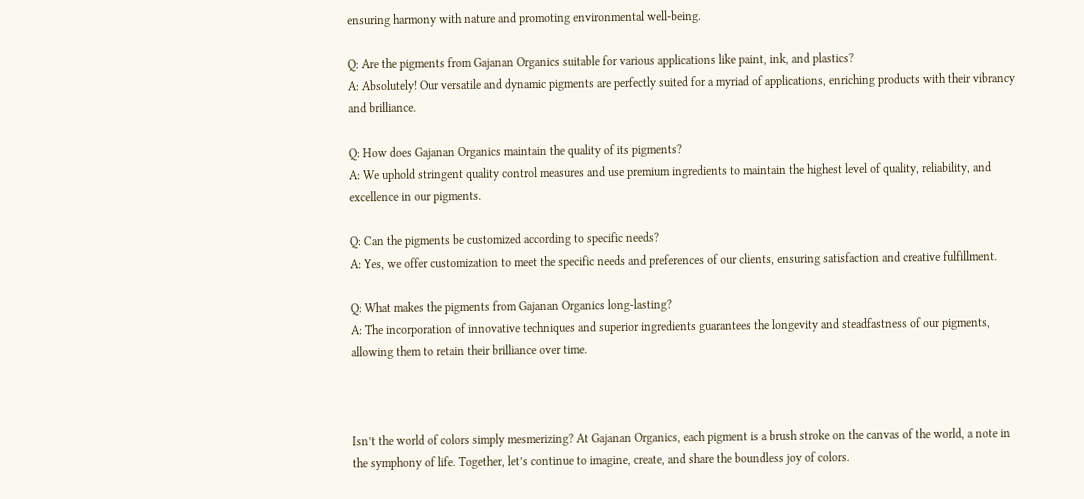ensuring harmony with nature and promoting environmental well-being.

Q: Are the pigments from Gajanan Organics suitable for various applications like paint, ink, and plastics?
A: Absolutely! Our versatile and dynamic pigments are perfectly suited for a myriad of applications, enriching products with their vibrancy and brilliance.

Q: How does Gajanan Organics maintain the quality of its pigments?
A: We uphold stringent quality control measures and use premium ingredients to maintain the highest level of quality, reliability, and excellence in our pigments.

Q: Can the pigments be customized according to specific needs?
A: Yes, we offer customization to meet the specific needs and preferences of our clients, ensuring satisfaction and creative fulfillment.

Q: What makes the pigments from Gajanan Organics long-lasting?
A: The incorporation of innovative techniques and superior ingredients guarantees the longevity and steadfastness of our pigments, allowing them to retain their brilliance over time.



Isn’t the world of colors simply mesmerizing? At Gajanan Organics, each pigment is a brush stroke on the canvas of the world, a note in the symphony of life. Together, let’s continue to imagine, create, and share the boundless joy of colors.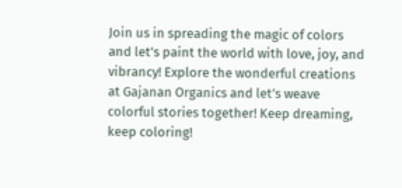Join us in spreading the magic of colors and let’s paint the world with love, joy, and vibrancy! Explore the wonderful creations at Gajanan Organics and let’s weave colorful stories together! Keep dreaming, keep coloring!